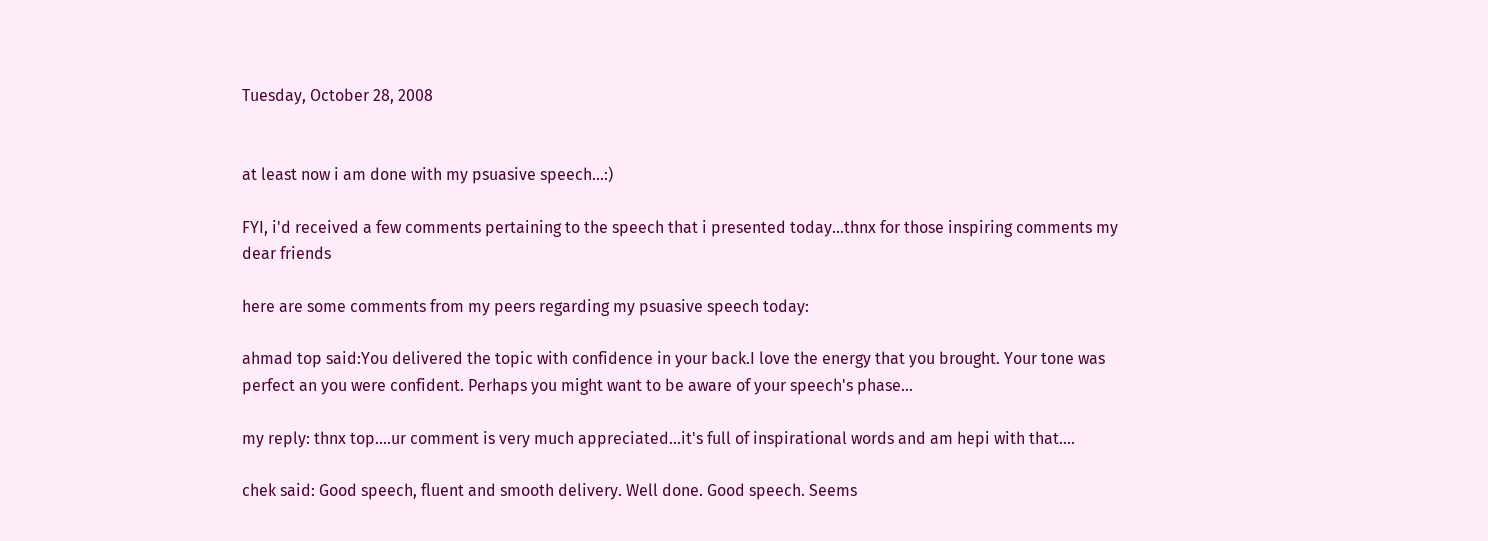Tuesday, October 28, 2008


at least now i am done with my psuasive speech...:)

FYI, i'd received a few comments pertaining to the speech that i presented today...thnx for those inspiring comments my dear friends

here are some comments from my peers regarding my psuasive speech today:

ahmad top said:You delivered the topic with confidence in your back.I love the energy that you brought. Your tone was perfect an you were confident. Perhaps you might want to be aware of your speech's phase...

my reply: thnx top....ur comment is very much appreciated...it's full of inspirational words and am hepi with that....

chek said: Good speech, fluent and smooth delivery. Well done. Good speech. Seems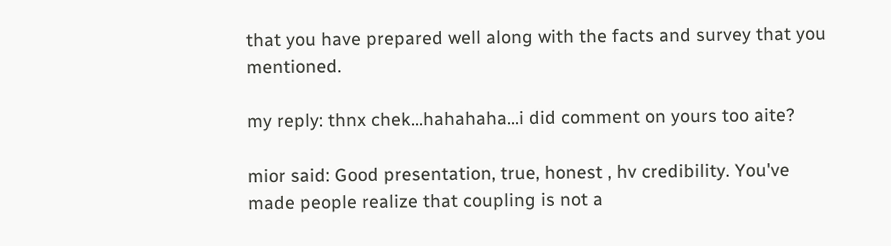that you have prepared well along with the facts and survey that you mentioned.

my reply: thnx chek...hahahaha...i did comment on yours too aite?

mior said: Good presentation, true, honest , hv credibility. You've made people realize that coupling is not a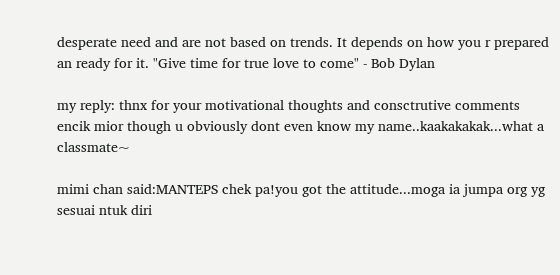desperate need and are not based on trends. It depends on how you r prepared an ready for it. "Give time for true love to come" - Bob Dylan

my reply: thnx for your motivational thoughts and consctrutive comments encik mior though u obviously dont even know my name..kaakakakak...what a classmate~

mimi chan said:MANTEPS chek pa!you got the attitude...moga ia jumpa org yg sesuai ntuk diri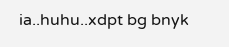ia..huhu..xdpt bg bnyk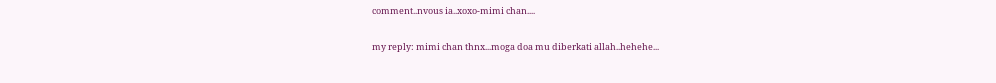comment..nvous ia..xoxo-mimi chan....

my reply: mimi chan thnx...moga doa mu diberkati allah..hehehe...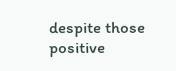despite those positive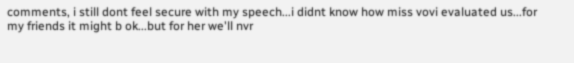comments, i still dont feel secure with my speech...i didnt know how miss vovi evaluated us...for my friends it might b ok...but for her we'll nvr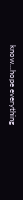know...hope everything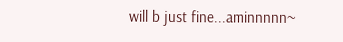will b just fine...aminnnnn~